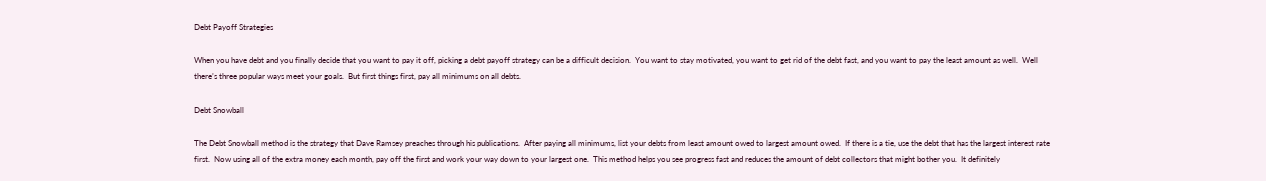Debt Payoff Strategies

When you have debt and you finally decide that you want to pay it off, picking a debt payoff strategy can be a difficult decision.  You want to stay motivated, you want to get rid of the debt fast, and you want to pay the least amount as well.  Well there’s three popular ways meet your goals.  But first things first, pay all minimums on all debts.

Debt Snowball

The Debt Snowball method is the strategy that Dave Ramsey preaches through his publications.  After paying all minimums, list your debts from least amount owed to largest amount owed.  If there is a tie, use the debt that has the largest interest rate first.  Now using all of the extra money each month, pay off the first and work your way down to your largest one.  This method helps you see progress fast and reduces the amount of debt collectors that might bother you.  It definitely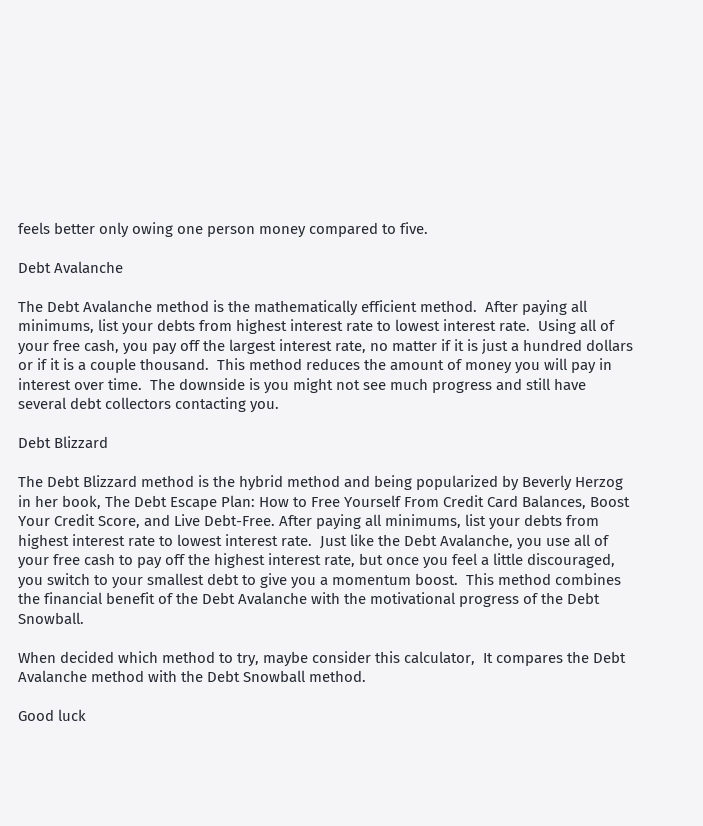feels better only owing one person money compared to five.

Debt Avalanche

The Debt Avalanche method is the mathematically efficient method.  After paying all minimums, list your debts from highest interest rate to lowest interest rate.  Using all of your free cash, you pay off the largest interest rate, no matter if it is just a hundred dollars or if it is a couple thousand.  This method reduces the amount of money you will pay in interest over time.  The downside is you might not see much progress and still have several debt collectors contacting you.

Debt Blizzard

The Debt Blizzard method is the hybrid method and being popularized by Beverly Herzog in her book, The Debt Escape Plan: How to Free Yourself From Credit Card Balances, Boost Your Credit Score, and Live Debt-Free. After paying all minimums, list your debts from highest interest rate to lowest interest rate.  Just like the Debt Avalanche, you use all of your free cash to pay off the highest interest rate, but once you feel a little discouraged, you switch to your smallest debt to give you a momentum boost.  This method combines the financial benefit of the Debt Avalanche with the motivational progress of the Debt Snowball.

When decided which method to try, maybe consider this calculator,  It compares the Debt Avalanche method with the Debt Snowball method.

Good luck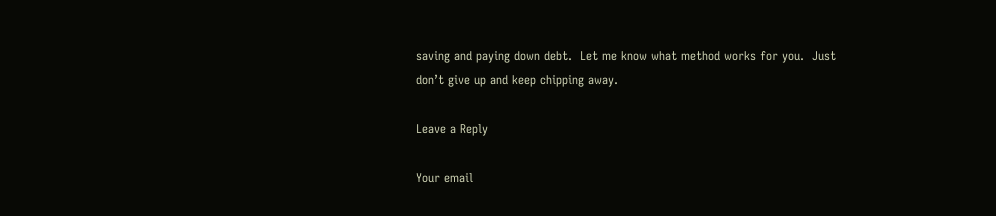saving and paying down debt.  Let me know what method works for you.  Just don’t give up and keep chipping away.

Leave a Reply

Your email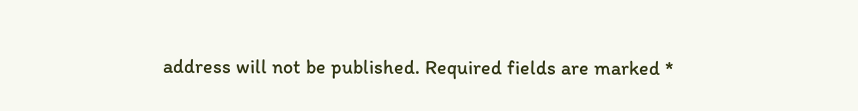address will not be published. Required fields are marked *